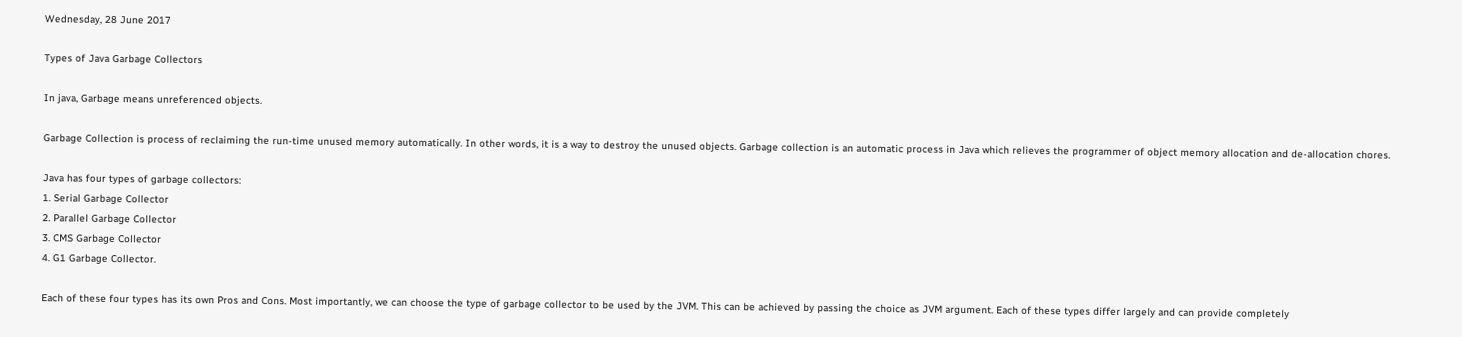Wednesday, 28 June 2017

Types of Java Garbage Collectors

In java, Garbage means unreferenced objects.

Garbage Collection is process of reclaiming the run-time unused memory automatically. In other words, it is a way to destroy the unused objects. Garbage collection is an automatic process in Java which relieves the programmer of object memory allocation and de-allocation chores.

Java has four types of garbage collectors:
1. Serial Garbage Collector
2. Parallel Garbage Collector
3. CMS Garbage Collector
4. G1 Garbage Collector.

Each of these four types has its own Pros and Cons. Most importantly, we can choose the type of garbage collector to be used by the JVM. This can be achieved by passing the choice as JVM argument. Each of these types differ largely and can provide completely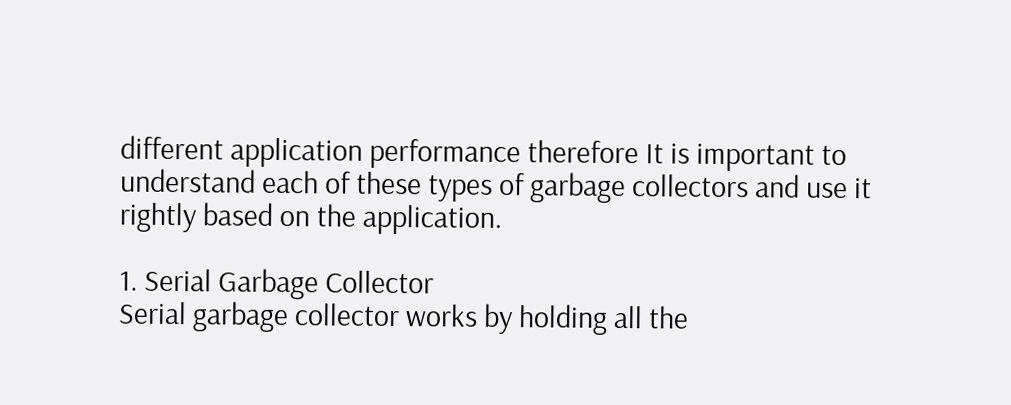different application performance therefore It is important to understand each of these types of garbage collectors and use it rightly based on the application.

1. Serial Garbage Collector
Serial garbage collector works by holding all the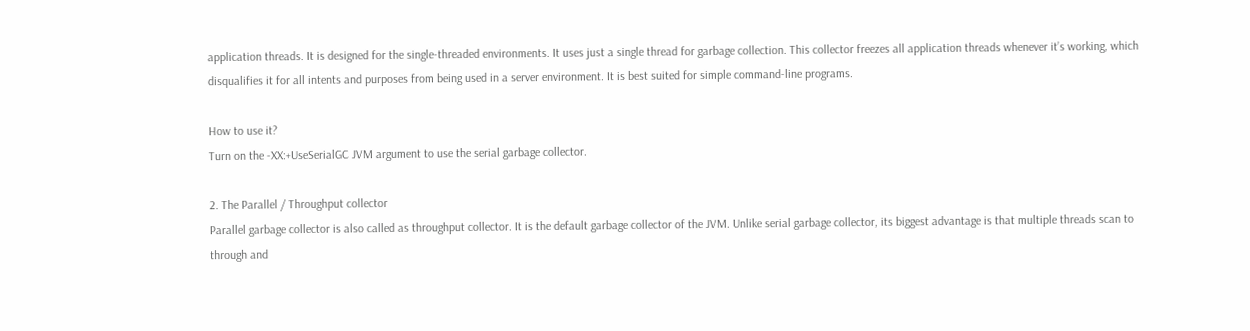application threads. It is designed for the single-threaded environments. It uses just a single thread for garbage collection. This collector freezes all application threads whenever it’s working, which disqualifies it for all intents and purposes from being used in a server environment. It is best suited for simple command-line programs.

How to use it?
Turn on the -XX:+UseSerialGC JVM argument to use the serial garbage collector.

2. The Parallel / Throughput collector
Parallel garbage collector is also called as throughput collector. It is the default garbage collector of the JVM. Unlike serial garbage collector, its biggest advantage is that multiple threads scan to through and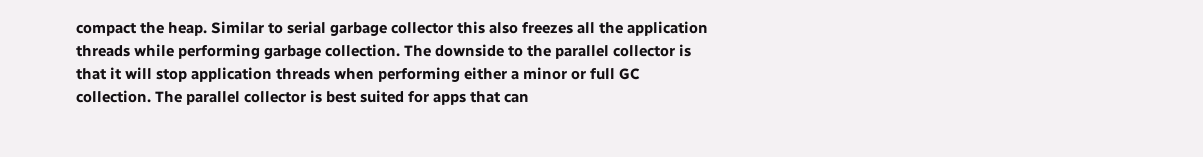compact the heap. Similar to serial garbage collector this also freezes all the application threads while performing garbage collection. The downside to the parallel collector is that it will stop application threads when performing either a minor or full GC collection. The parallel collector is best suited for apps that can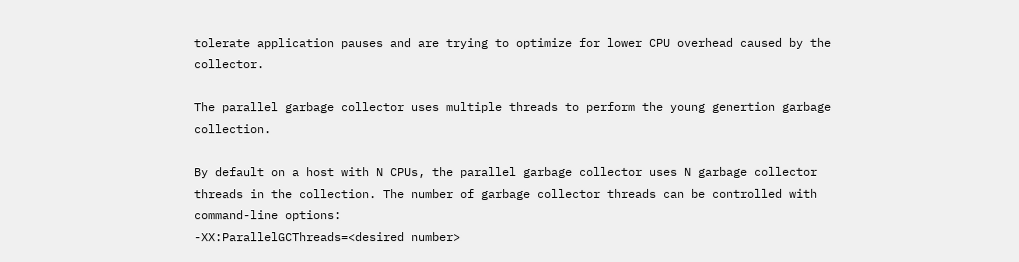tolerate application pauses and are trying to optimize for lower CPU overhead caused by the collector.

The parallel garbage collector uses multiple threads to perform the young genertion garbage collection.

By default on a host with N CPUs, the parallel garbage collector uses N garbage collector threads in the collection. The number of garbage collector threads can be controlled with command-line options:
-XX:ParallelGCThreads=<desired number>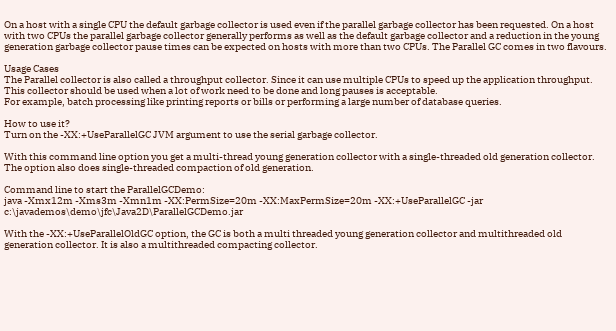On a host with a single CPU the default garbage collector is used even if the parallel garbage collector has been requested. On a host with two CPUs the parallel garbage collector generally performs as well as the default garbage collector and a reduction in the young generation garbage collector pause times can be expected on hosts with more than two CPUs. The Parallel GC comes in two flavours.

Usage Cases
The Parallel collector is also called a throughput collector. Since it can use multiple CPUs to speed up the application throughput. This collector should be used when a lot of work need to be done and long pauses is acceptable.
For example, batch processing like printing reports or bills or performing a large number of database queries.

How to use it?
Turn on the -XX:+UseParallelGC JVM argument to use the serial garbage collector.

With this command line option you get a multi-thread young generation collector with a single-threaded old generation collector. The option also does single-threaded compaction of old generation.

Command line to start the ParallelGCDemo:
java -Xmx12m -Xms3m -Xmn1m -XX:PermSize=20m -XX:MaxPermSize=20m -XX:+UseParallelGC -jar c:\javademos\demo\jfc\Java2D\ParallelGCDemo.jar

With the -XX:+UseParallelOldGC option, the GC is both a multi threaded young generation collector and multithreaded old generation collector. It is also a multithreaded compacting collector.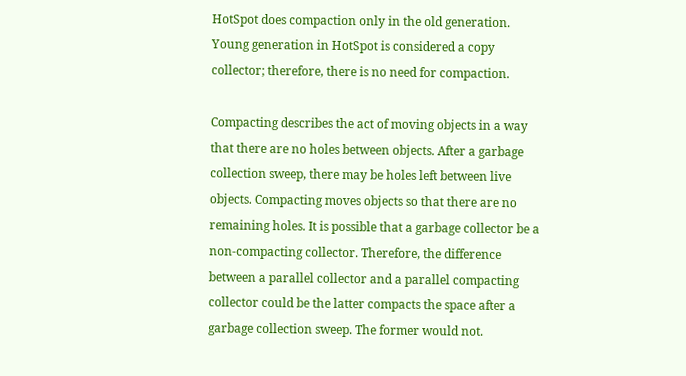HotSpot does compaction only in the old generation. Young generation in HotSpot is considered a copy collector; therefore, there is no need for compaction.

Compacting describes the act of moving objects in a way that there are no holes between objects. After a garbage collection sweep, there may be holes left between live objects. Compacting moves objects so that there are no remaining holes. It is possible that a garbage collector be a non-compacting collector. Therefore, the difference between a parallel collector and a parallel compacting collector could be the latter compacts the space after a garbage collection sweep. The former would not.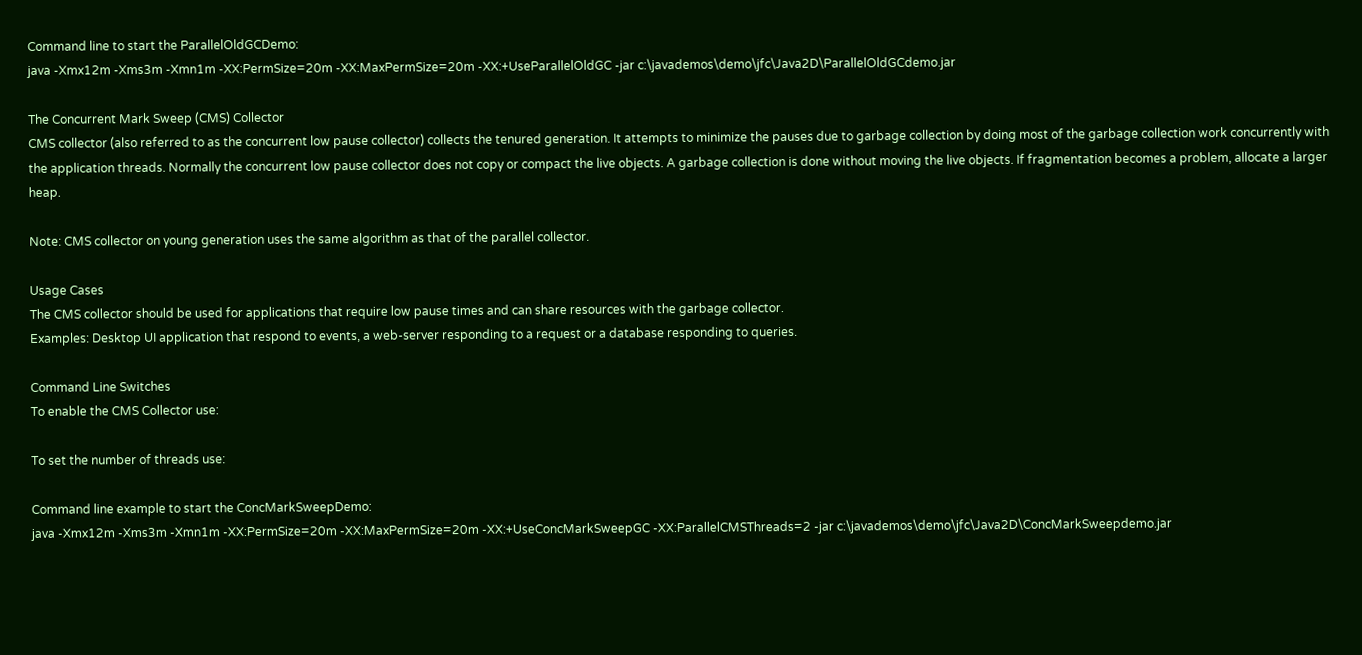Command line to start the ParallelOldGCDemo:
java -Xmx12m -Xms3m -Xmn1m -XX:PermSize=20m -XX:MaxPermSize=20m -XX:+UseParallelOldGC -jar c:\javademos\demo\jfc\Java2D\ParallelOldGCdemo.jar

The Concurrent Mark Sweep (CMS) Collector
CMS collector (also referred to as the concurrent low pause collector) collects the tenured generation. It attempts to minimize the pauses due to garbage collection by doing most of the garbage collection work concurrently with the application threads. Normally the concurrent low pause collector does not copy or compact the live objects. A garbage collection is done without moving the live objects. If fragmentation becomes a problem, allocate a larger heap.

Note: CMS collector on young generation uses the same algorithm as that of the parallel collector.

Usage Cases
The CMS collector should be used for applications that require low pause times and can share resources with the garbage collector.
Examples: Desktop UI application that respond to events, a web-server responding to a request or a database responding to queries.

Command Line Switches
To enable the CMS Collector use:

To set the number of threads use:

Command line example to start the ConcMarkSweepDemo:
java -Xmx12m -Xms3m -Xmn1m -XX:PermSize=20m -XX:MaxPermSize=20m -XX:+UseConcMarkSweepGC -XX:ParallelCMSThreads=2 -jar c:\javademos\demo\jfc\Java2D\ConcMarkSweepdemo.jar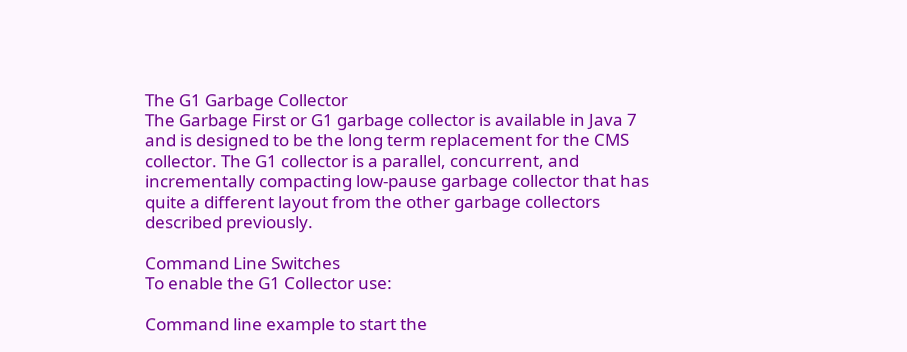The G1 Garbage Collector
The Garbage First or G1 garbage collector is available in Java 7 and is designed to be the long term replacement for the CMS collector. The G1 collector is a parallel, concurrent, and incrementally compacting low-pause garbage collector that has quite a different layout from the other garbage collectors described previously.

Command Line Switches
To enable the G1 Collector use:

Command line example to start the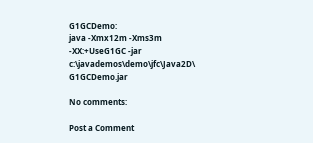G1GCDemo:
java -Xmx12m -Xms3m -XX:+UseG1GC -jar c:\javademos\demo\jfc\Java2D\ G1GCDemo.jar

No comments:

Post a Comment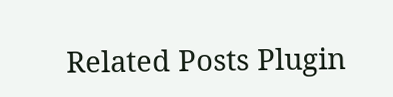Related Posts Plugin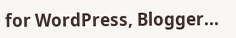for WordPress, Blogger...